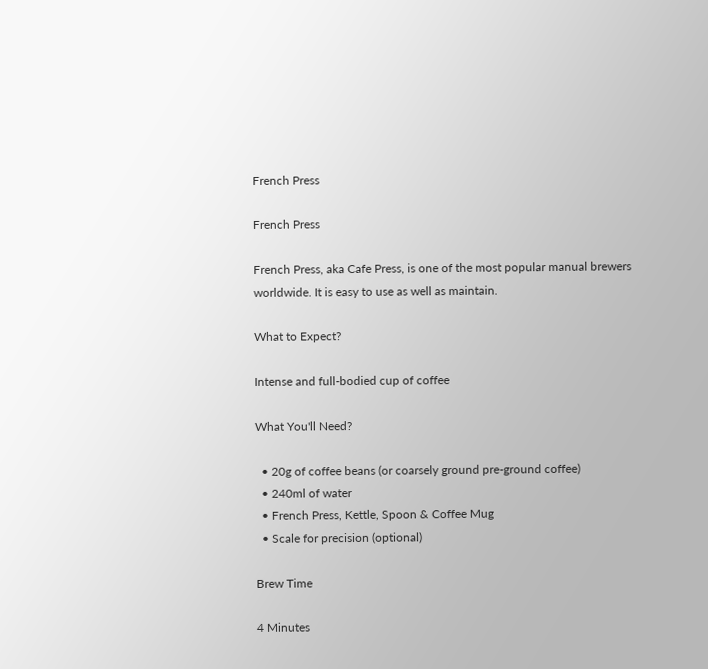French Press

French Press

French Press, aka Cafe Press, is one of the most popular manual brewers worldwide. It is easy to use as well as maintain.

What to Expect?

Intense and full-bodied cup of coffee

What You'll Need?

  • 20g of coffee beans (or coarsely ground pre-ground coffee)
  • 240ml of water
  • French Press, Kettle, Spoon & Coffee Mug
  • Scale for precision (optional)

Brew Time

4 Minutes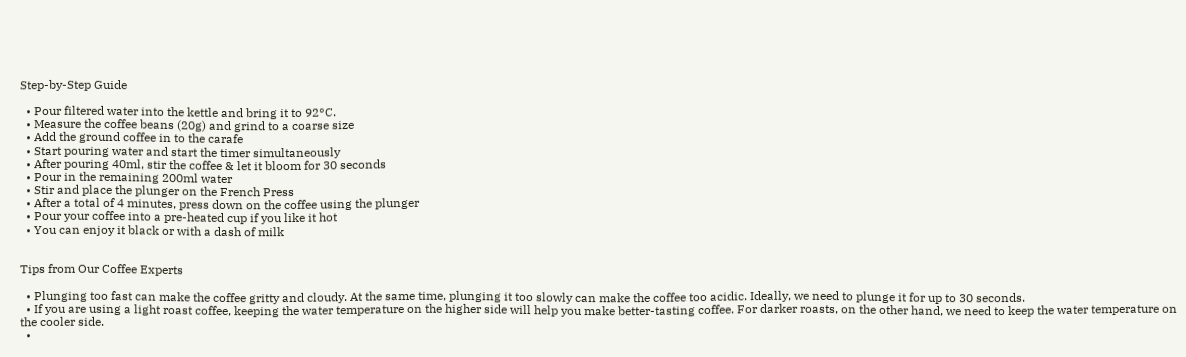Step-by-Step Guide

  • Pour filtered water into the kettle and bring it to 92°C.
  • Measure the coffee beans (20g) and grind to a coarse size
  • Add the ground coffee in to the carafe
  • Start pouring water and start the timer simultaneously
  • After pouring 40ml, stir the coffee & let it bloom for 30 seconds
  • Pour in the remaining 200ml water
  • Stir and place the plunger on the French Press
  • After a total of 4 minutes, press down on the coffee using the plunger
  • Pour your coffee into a pre-heated cup if you like it hot
  • You can enjoy it black or with a dash of milk


Tips from Our Coffee Experts

  • Plunging too fast can make the coffee gritty and cloudy. At the same time, plunging it too slowly can make the coffee too acidic. Ideally, we need to plunge it for up to 30 seconds.
  • If you are using a light roast coffee, keeping the water temperature on the higher side will help you make better-tasting coffee. For darker roasts, on the other hand, we need to keep the water temperature on the cooler side.
  •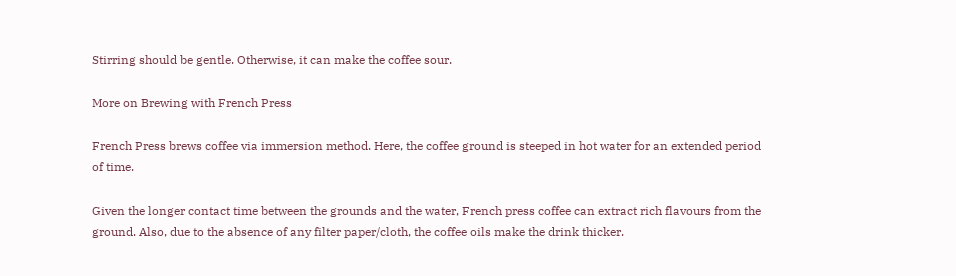Stirring should be gentle. Otherwise, it can make the coffee sour.

More on Brewing with French Press

French Press brews coffee via immersion method. Here, the coffee ground is steeped in hot water for an extended period of time.

Given the longer contact time between the grounds and the water, French press coffee can extract rich flavours from the ground. Also, due to the absence of any filter paper/cloth, the coffee oils make the drink thicker.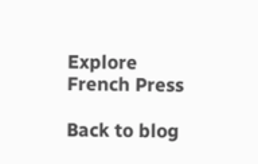Explore French Press

Back to blog